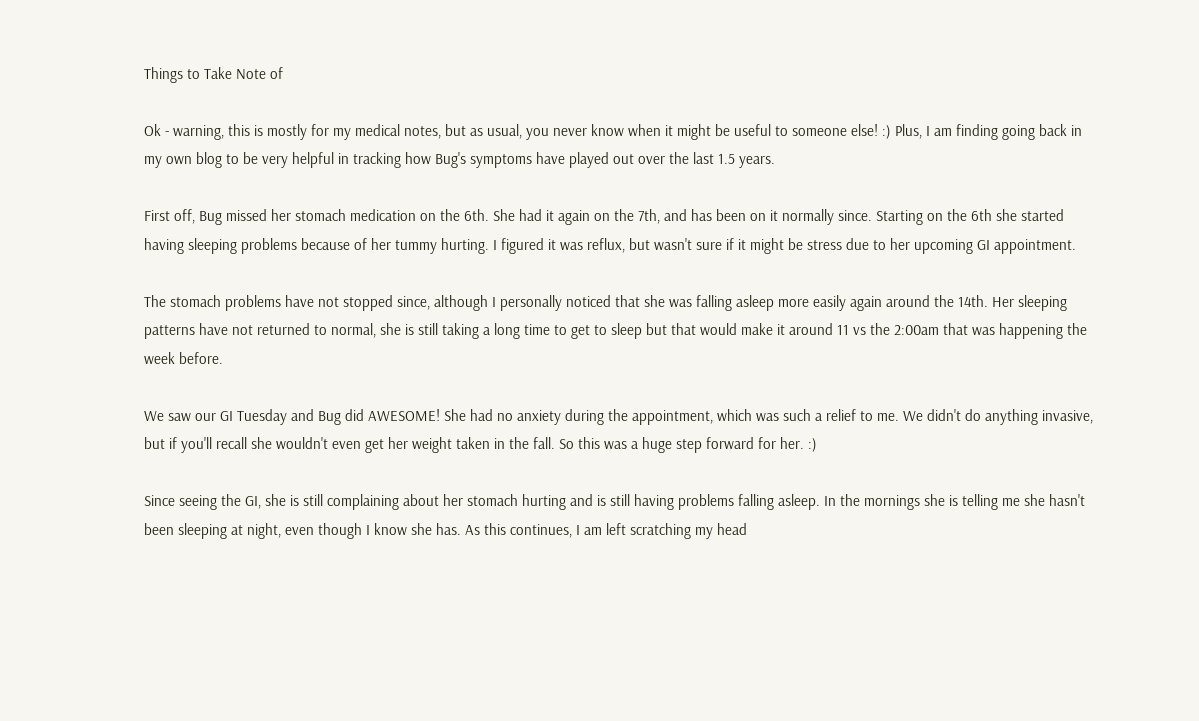Things to Take Note of

Ok - warning, this is mostly for my medical notes, but as usual, you never know when it might be useful to someone else! :) Plus, I am finding going back in my own blog to be very helpful in tracking how Bug's symptoms have played out over the last 1.5 years.

First off, Bug missed her stomach medication on the 6th. She had it again on the 7th, and has been on it normally since. Starting on the 6th she started having sleeping problems because of her tummy hurting. I figured it was reflux, but wasn't sure if it might be stress due to her upcoming GI appointment.

The stomach problems have not stopped since, although I personally noticed that she was falling asleep more easily again around the 14th. Her sleeping patterns have not returned to normal, she is still taking a long time to get to sleep but that would make it around 11 vs the 2:00am that was happening the week before.

We saw our GI Tuesday and Bug did AWESOME! She had no anxiety during the appointment, which was such a relief to me. We didn't do anything invasive, but if you'll recall she wouldn't even get her weight taken in the fall. So this was a huge step forward for her. :)

Since seeing the GI, she is still complaining about her stomach hurting and is still having problems falling asleep. In the mornings she is telling me she hasn't been sleeping at night, even though I know she has. As this continues, I am left scratching my head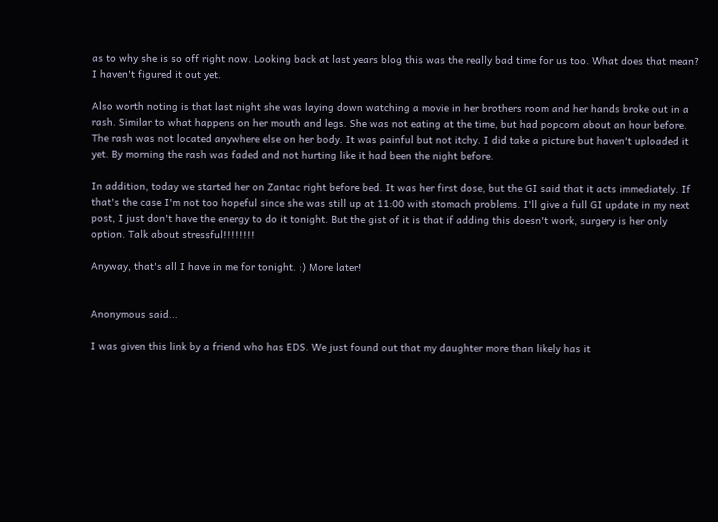as to why she is so off right now. Looking back at last years blog this was the really bad time for us too. What does that mean? I haven't figured it out yet.

Also worth noting is that last night she was laying down watching a movie in her brothers room and her hands broke out in a rash. Similar to what happens on her mouth and legs. She was not eating at the time, but had popcorn about an hour before. The rash was not located anywhere else on her body. It was painful but not itchy. I did take a picture but haven't uploaded it yet. By morning the rash was faded and not hurting like it had been the night before.

In addition, today we started her on Zantac right before bed. It was her first dose, but the GI said that it acts immediately. If that's the case I'm not too hopeful since she was still up at 11:00 with stomach problems. I'll give a full GI update in my next post, I just don't have the energy to do it tonight. But the gist of it is that if adding this doesn't work, surgery is her only option. Talk about stressful!!!!!!!!

Anyway, that's all I have in me for tonight. :) More later!


Anonymous said...

I was given this link by a friend who has EDS. We just found out that my daughter more than likely has it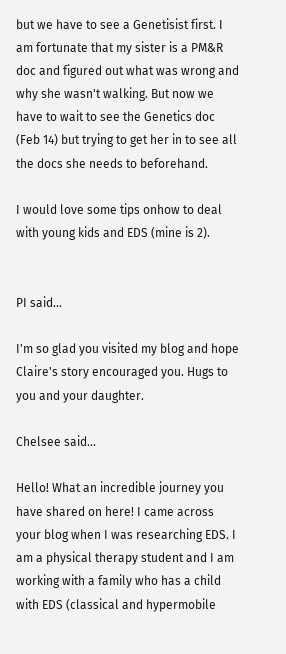but we have to see a Genetisist first. I am fortunate that my sister is a PM&R doc and figured out what was wrong and why she wasn't walking. But now we have to wait to see the Genetics doc (Feb 14) but trying to get her in to see all the docs she needs to beforehand.

I would love some tips onhow to deal with young kids and EDS (mine is 2).


PI said...

I'm so glad you visited my blog and hope Claire's story encouraged you. Hugs to you and your daughter.

Chelsee said...

Hello! What an incredible journey you have shared on here! I came across your blog when I was researching EDS. I am a physical therapy student and I am working with a family who has a child with EDS (classical and hypermobile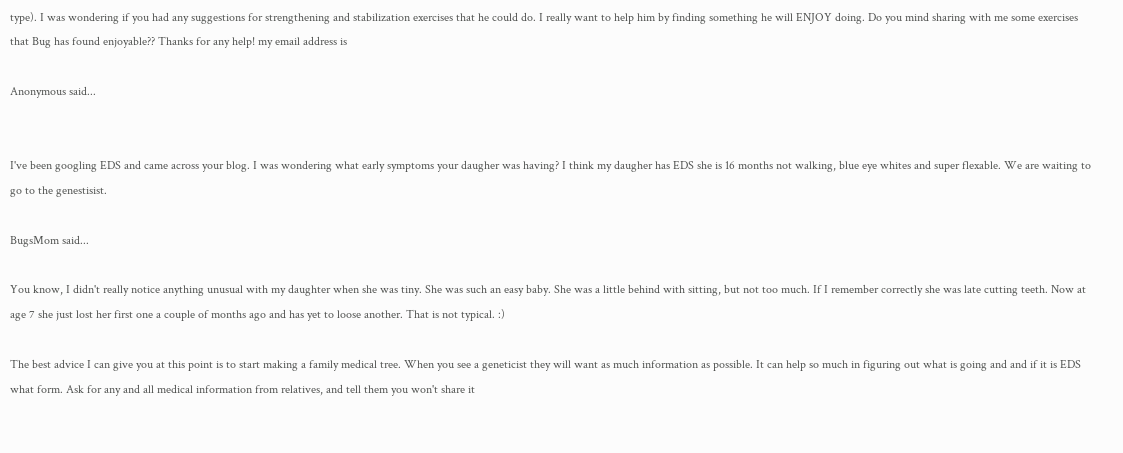type). I was wondering if you had any suggestions for strengthening and stabilization exercises that he could do. I really want to help him by finding something he will ENJOY doing. Do you mind sharing with me some exercises that Bug has found enjoyable?? Thanks for any help! my email address is

Anonymous said...


I've been googling EDS and came across your blog. I was wondering what early symptoms your daugher was having? I think my daugher has EDS she is 16 months not walking, blue eye whites and super flexable. We are waiting to go to the genestisist.

BugsMom said...

You know, I didn't really notice anything unusual with my daughter when she was tiny. She was such an easy baby. She was a little behind with sitting, but not too much. If I remember correctly she was late cutting teeth. Now at age 7 she just lost her first one a couple of months ago and has yet to loose another. That is not typical. :)

The best advice I can give you at this point is to start making a family medical tree. When you see a geneticist they will want as much information as possible. It can help so much in figuring out what is going and and if it is EDS what form. Ask for any and all medical information from relatives, and tell them you won't share it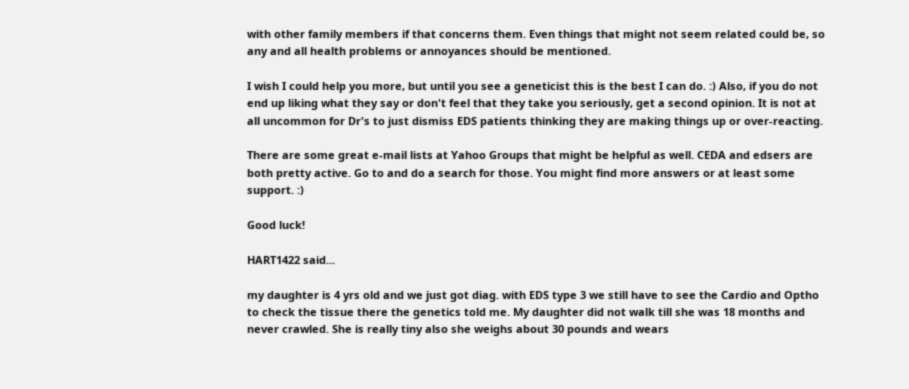with other family members if that concerns them. Even things that might not seem related could be, so any and all health problems or annoyances should be mentioned.

I wish I could help you more, but until you see a geneticist this is the best I can do. :) Also, if you do not end up liking what they say or don't feel that they take you seriously, get a second opinion. It is not at all uncommon for Dr's to just dismiss EDS patients thinking they are making things up or over-reacting.

There are some great e-mail lists at Yahoo Groups that might be helpful as well. CEDA and edsers are both pretty active. Go to and do a search for those. You might find more answers or at least some support. :)

Good luck!

HART1422 said...

my daughter is 4 yrs old and we just got diag. with EDS type 3 we still have to see the Cardio and Optho to check the tissue there the genetics told me. My daughter did not walk till she was 18 months and never crawled. She is really tiny also she weighs about 30 pounds and wears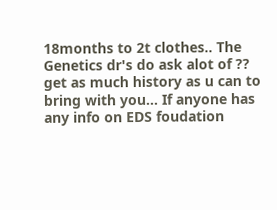18months to 2t clothes.. The Genetics dr's do ask alot of ?? get as much history as u can to bring with you... If anyone has any info on EDS foudation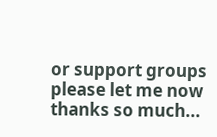or support groups please let me now thanks so much...